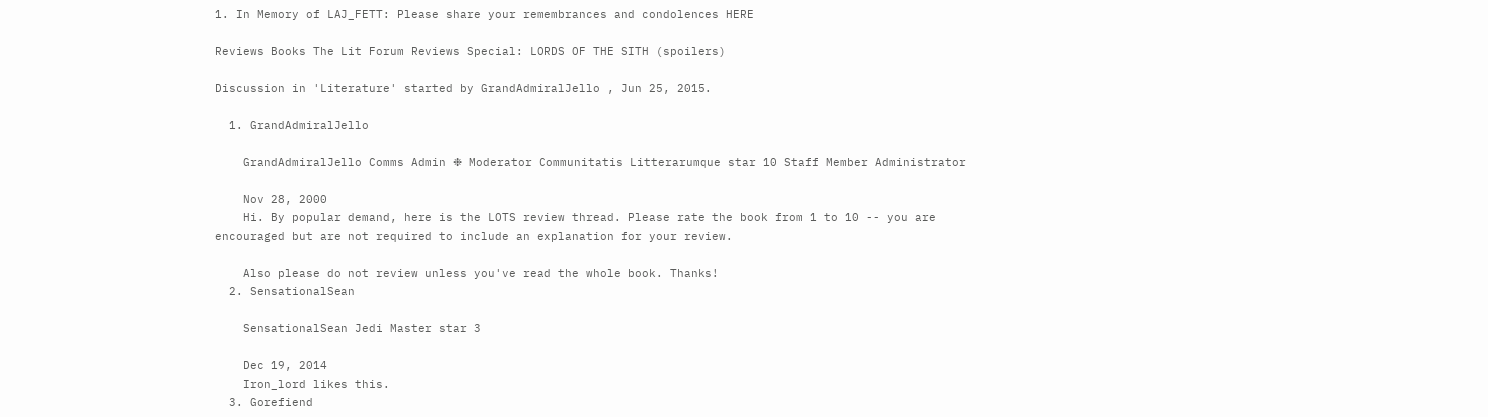1. In Memory of LAJ_FETT: Please share your remembrances and condolences HERE

Reviews Books The Lit Forum Reviews Special: LORDS OF THE SITH (spoilers)

Discussion in 'Literature' started by GrandAdmiralJello , Jun 25, 2015.

  1. GrandAdmiralJello

    GrandAdmiralJello Comms Admin ❉ Moderator Communitatis Litterarumque star 10 Staff Member Administrator

    Nov 28, 2000
    Hi. By popular demand, here is the LOTS review thread. Please rate the book from 1 to 10 -- you are encouraged but are not required to include an explanation for your review.

    Also please do not review unless you've read the whole book. Thanks!
  2. SensationalSean

    SensationalSean Jedi Master star 3

    Dec 19, 2014
    Iron_lord likes this.
  3. Gorefiend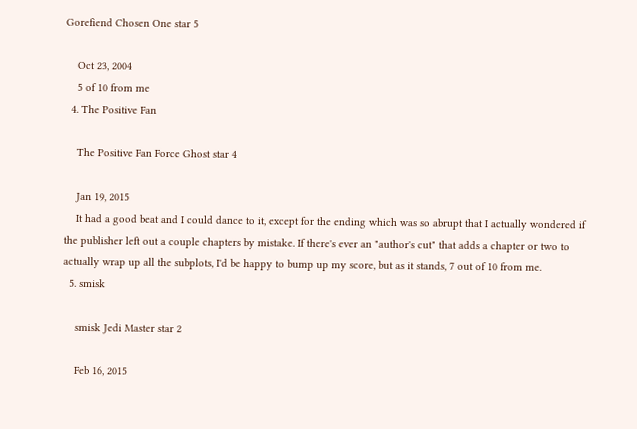Gorefiend Chosen One star 5

    Oct 23, 2004
    5 of 10 from me
  4. The Positive Fan

    The Positive Fan Force Ghost star 4

    Jan 19, 2015
    It had a good beat and I could dance to it, except for the ending which was so abrupt that I actually wondered if the publisher left out a couple chapters by mistake. If there's ever an "author's cut" that adds a chapter or two to actually wrap up all the subplots, I'd be happy to bump up my score, but as it stands, 7 out of 10 from me.
  5. smisk

    smisk Jedi Master star 2

    Feb 16, 2015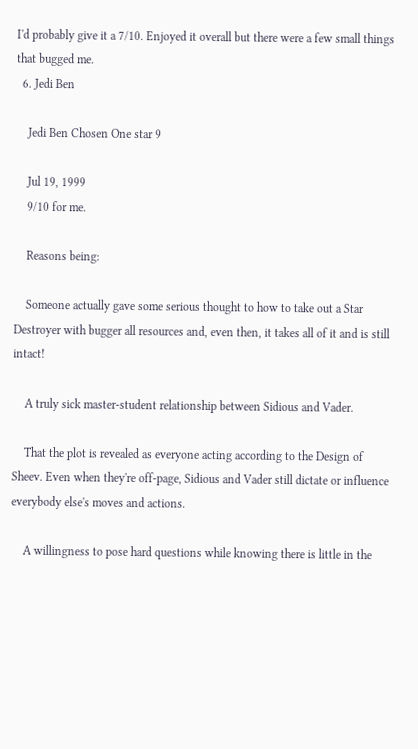I'd probably give it a 7/10. Enjoyed it overall but there were a few small things that bugged me.
  6. Jedi Ben

    Jedi Ben Chosen One star 9

    Jul 19, 1999
    9/10 for me.

    Reasons being:

    Someone actually gave some serious thought to how to take out a Star Destroyer with bugger all resources and, even then, it takes all of it and is still intact!

    A truly sick master-student relationship between Sidious and Vader.

    That the plot is revealed as everyone acting according to the Design of Sheev. Even when they're off-page, Sidious and Vader still dictate or influence everybody else's moves and actions.

    A willingness to pose hard questions while knowing there is little in the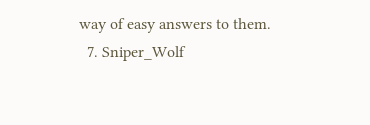way of easy answers to them.
  7. Sniper_Wolf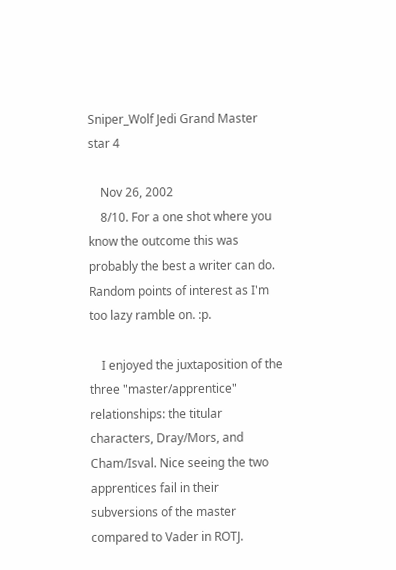Sniper_Wolf Jedi Grand Master star 4

    Nov 26, 2002
    8/10. For a one shot where you know the outcome this was probably the best a writer can do. Random points of interest as I'm too lazy ramble on. :p.

    I enjoyed the juxtaposition of the three "master/apprentice" relationships: the titular characters, Dray/Mors, and Cham/Isval. Nice seeing the two apprentices fail in their subversions of the master compared to Vader in ROTJ.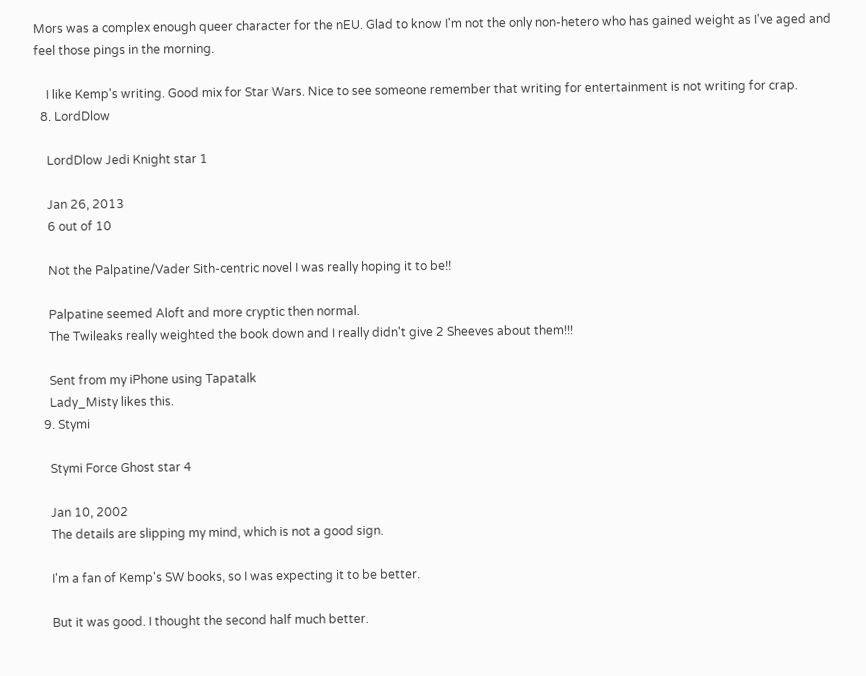Mors was a complex enough queer character for the nEU. Glad to know I'm not the only non-hetero who has gained weight as I've aged and feel those pings in the morning.

    I like Kemp's writing. Good mix for Star Wars. Nice to see someone remember that writing for entertainment is not writing for crap.
  8. LordDlow

    LordDlow Jedi Knight star 1

    Jan 26, 2013
    6 out of 10

    Not the Palpatine/Vader Sith-centric novel I was really hoping it to be!!

    Palpatine seemed Aloft and more cryptic then normal.
    The Twileaks really weighted the book down and I really didn't give 2 Sheeves about them!!!

    Sent from my iPhone using Tapatalk
    Lady_Misty likes this.
  9. Stymi

    Stymi Force Ghost star 4

    Jan 10, 2002
    The details are slipping my mind, which is not a good sign.

    I'm a fan of Kemp's SW books, so I was expecting it to be better.

    But it was good. I thought the second half much better.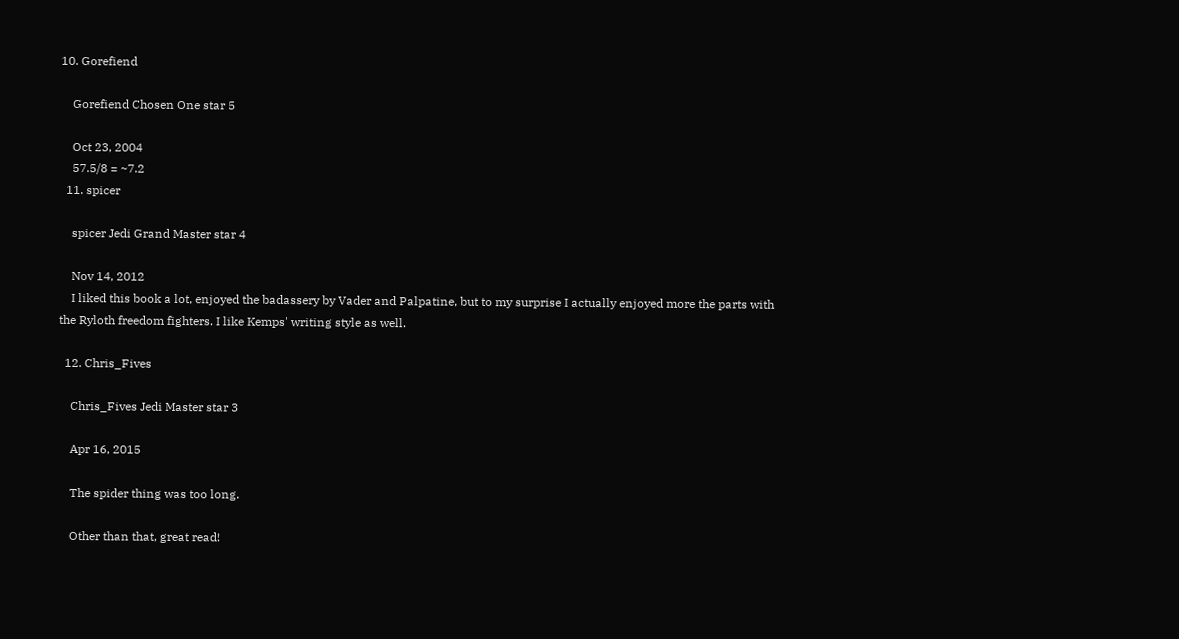10. Gorefiend

    Gorefiend Chosen One star 5

    Oct 23, 2004
    57.5/8 = ~7.2
  11. spicer

    spicer Jedi Grand Master star 4

    Nov 14, 2012
    I liked this book a lot, enjoyed the badassery by Vader and Palpatine, but to my surprise I actually enjoyed more the parts with the Ryloth freedom fighters. I like Kemps' writing style as well.

  12. Chris_Fives

    Chris_Fives Jedi Master star 3

    Apr 16, 2015

    The spider thing was too long.

    Other than that, great read!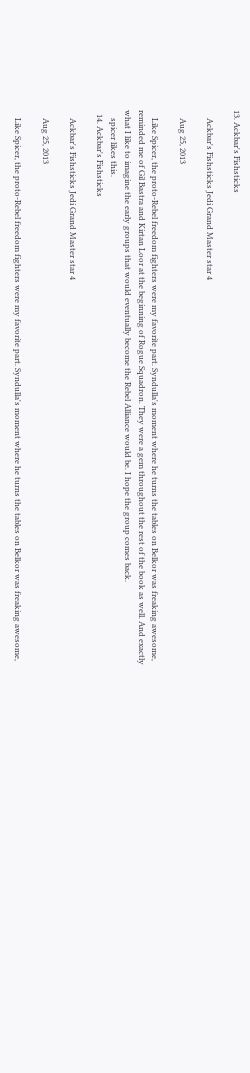13. Ackbar's Fishsticks

    Ackbar's Fishsticks Jedi Grand Master star 4

    Aug 25, 2013

    Like Spicer, the proto-Rebel freedom fighters were my favorite part. Syndulla's moment where he turns the tables on Belkor was freaking awesome, reminded me of Gil Bastra and Kirtan Loor at the beginning of Rogue Squadron. They were a gem throughout the rest of the book as well. And exactly what I like to imagine the early groups that would eventually become the Rebel Alliance would be. I hope the group comes back.
    spicer likes this.
  14. Ackbar's Fishsticks

    Ackbar's Fishsticks Jedi Grand Master star 4

    Aug 25, 2013

    Like Spicer, the proto-Rebel freedom fighters were my favorite part. Syndulla's moment where he turns the tables on Belkor was freaking awesome,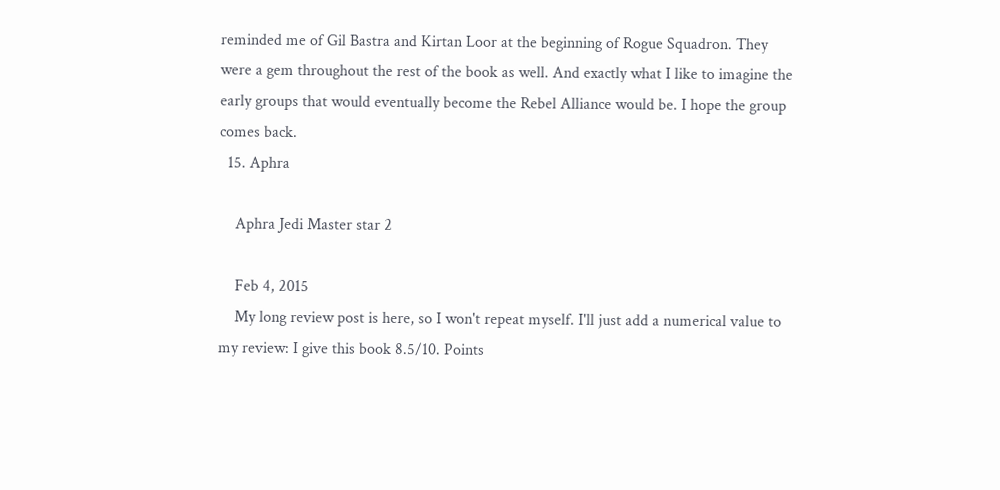reminded me of Gil Bastra and Kirtan Loor at the beginning of Rogue Squadron. They were a gem throughout the rest of the book as well. And exactly what I like to imagine the early groups that would eventually become the Rebel Alliance would be. I hope the group comes back.
  15. Aphra

    Aphra Jedi Master star 2

    Feb 4, 2015
    My long review post is here, so I won't repeat myself. I'll just add a numerical value to my review: I give this book 8.5/10. Points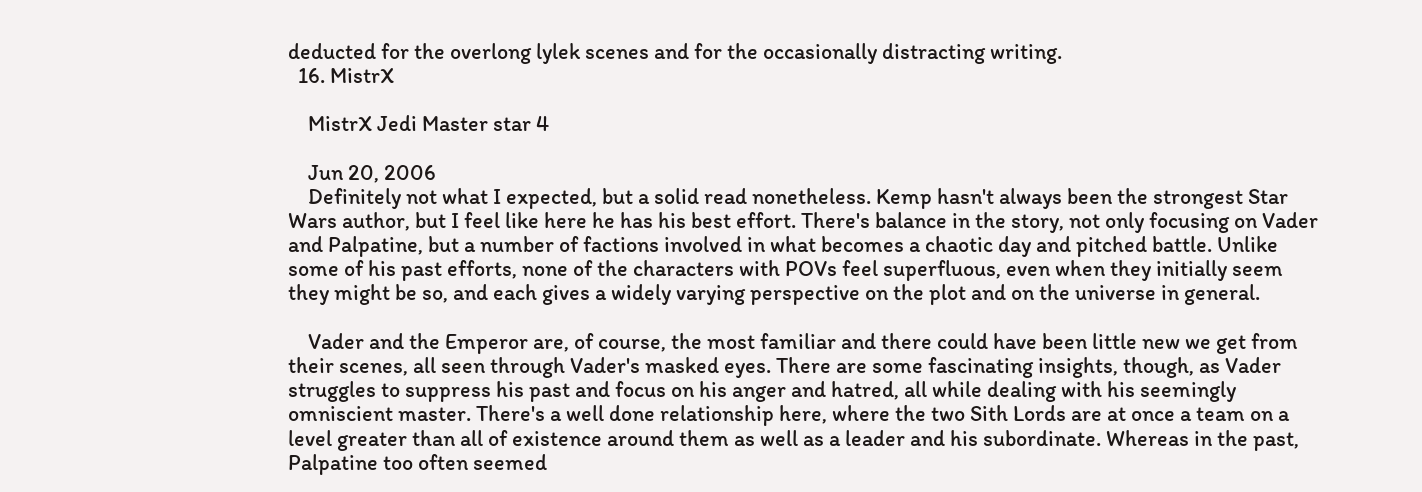deducted for the overlong lylek scenes and for the occasionally distracting writing.
  16. MistrX

    MistrX Jedi Master star 4

    Jun 20, 2006
    Definitely not what I expected, but a solid read nonetheless. Kemp hasn't always been the strongest Star Wars author, but I feel like here he has his best effort. There's balance in the story, not only focusing on Vader and Palpatine, but a number of factions involved in what becomes a chaotic day and pitched battle. Unlike some of his past efforts, none of the characters with POVs feel superfluous, even when they initially seem they might be so, and each gives a widely varying perspective on the plot and on the universe in general.

    Vader and the Emperor are, of course, the most familiar and there could have been little new we get from their scenes, all seen through Vader's masked eyes. There are some fascinating insights, though, as Vader struggles to suppress his past and focus on his anger and hatred, all while dealing with his seemingly omniscient master. There's a well done relationship here, where the two Sith Lords are at once a team on a level greater than all of existence around them as well as a leader and his subordinate. Whereas in the past, Palpatine too often seemed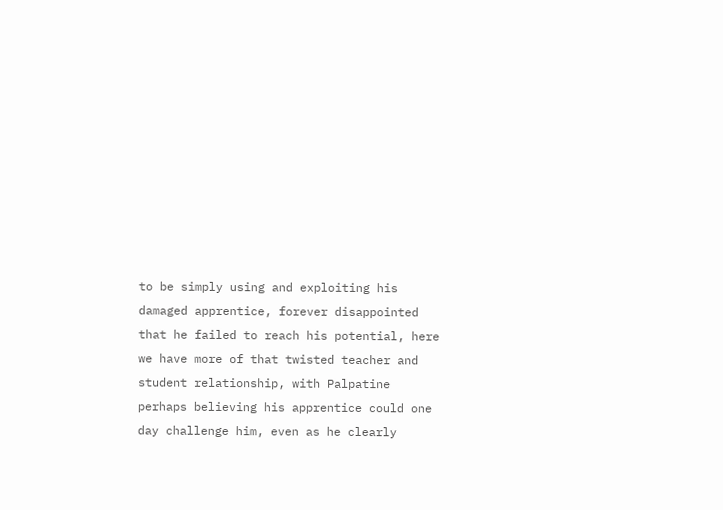to be simply using and exploiting his damaged apprentice, forever disappointed that he failed to reach his potential, here we have more of that twisted teacher and student relationship, with Palpatine perhaps believing his apprentice could one day challenge him, even as he clearly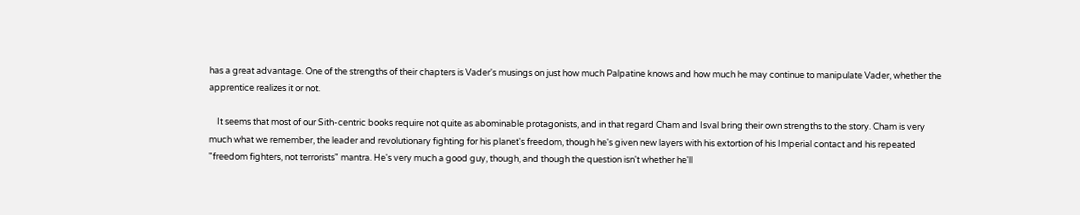has a great advantage. One of the strengths of their chapters is Vader's musings on just how much Palpatine knows and how much he may continue to manipulate Vader, whether the apprentice realizes it or not.

    It seems that most of our Sith-centric books require not quite as abominable protagonists, and in that regard Cham and Isval bring their own strengths to the story. Cham is very much what we remember, the leader and revolutionary fighting for his planet's freedom, though he's given new layers with his extortion of his Imperial contact and his repeated "freedom fighters, not terrorists" mantra. He's very much a good guy, though, and though the question isn't whether he'll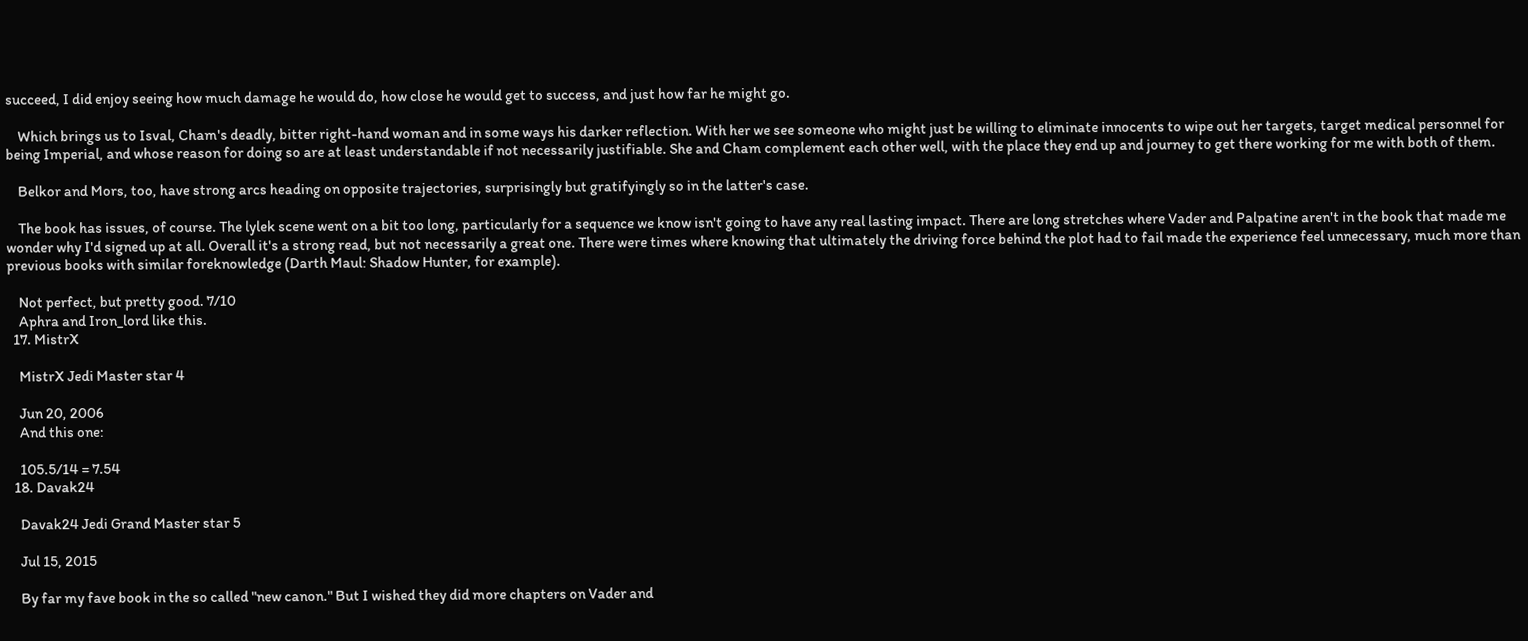succeed, I did enjoy seeing how much damage he would do, how close he would get to success, and just how far he might go.

    Which brings us to Isval, Cham's deadly, bitter right-hand woman and in some ways his darker reflection. With her we see someone who might just be willing to eliminate innocents to wipe out her targets, target medical personnel for being Imperial, and whose reason for doing so are at least understandable if not necessarily justifiable. She and Cham complement each other well, with the place they end up and journey to get there working for me with both of them.

    Belkor and Mors, too, have strong arcs heading on opposite trajectories, surprisingly but gratifyingly so in the latter's case.

    The book has issues, of course. The lylek scene went on a bit too long, particularly for a sequence we know isn't going to have any real lasting impact. There are long stretches where Vader and Palpatine aren't in the book that made me wonder why I'd signed up at all. Overall it's a strong read, but not necessarily a great one. There were times where knowing that ultimately the driving force behind the plot had to fail made the experience feel unnecessary, much more than previous books with similar foreknowledge (Darth Maul: Shadow Hunter, for example).

    Not perfect, but pretty good. 7/10
    Aphra and Iron_lord like this.
  17. MistrX

    MistrX Jedi Master star 4

    Jun 20, 2006
    And this one:

    105.5/14 = 7.54
  18. Davak24

    Davak24 Jedi Grand Master star 5

    Jul 15, 2015

    By far my fave book in the so called "new canon." But I wished they did more chapters on Vader and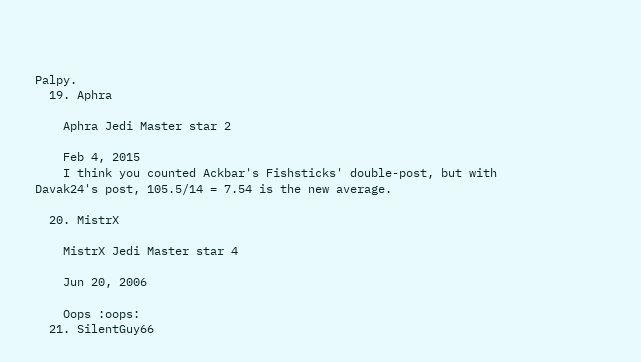Palpy.
  19. Aphra

    Aphra Jedi Master star 2

    Feb 4, 2015
    I think you counted Ackbar's Fishsticks' double-post, but with Davak24's post, 105.5/14 = 7.54 is the new average.

  20. MistrX

    MistrX Jedi Master star 4

    Jun 20, 2006

    Oops :oops:
  21. SilentGuy66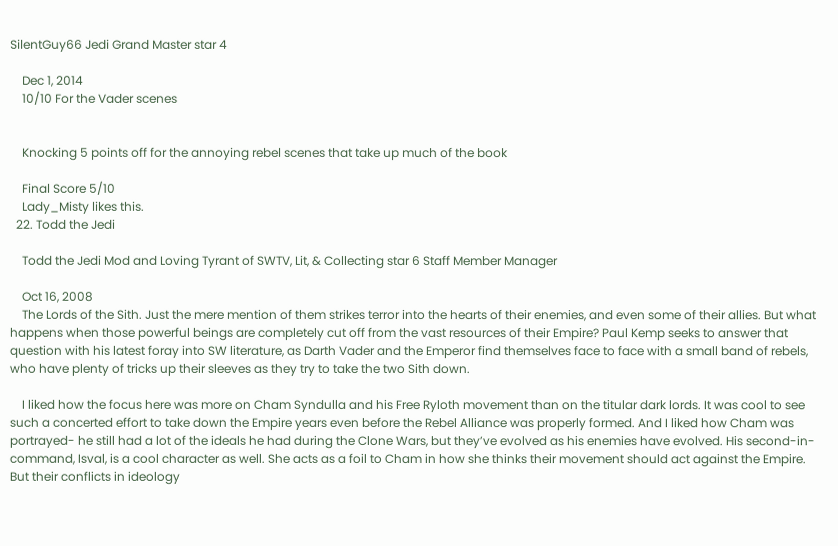SilentGuy66 Jedi Grand Master star 4

    Dec 1, 2014
    10/10 For the Vader scenes


    Knocking 5 points off for the annoying rebel scenes that take up much of the book

    Final Score 5/10
    Lady_Misty likes this.
  22. Todd the Jedi

    Todd the Jedi Mod and Loving Tyrant of SWTV, Lit, & Collecting star 6 Staff Member Manager

    Oct 16, 2008
    The Lords of the Sith. Just the mere mention of them strikes terror into the hearts of their enemies, and even some of their allies. But what happens when those powerful beings are completely cut off from the vast resources of their Empire? Paul Kemp seeks to answer that question with his latest foray into SW literature, as Darth Vader and the Emperor find themselves face to face with a small band of rebels, who have plenty of tricks up their sleeves as they try to take the two Sith down.

    I liked how the focus here was more on Cham Syndulla and his Free Ryloth movement than on the titular dark lords. It was cool to see such a concerted effort to take down the Empire years even before the Rebel Alliance was properly formed. And I liked how Cham was portrayed- he still had a lot of the ideals he had during the Clone Wars, but they’ve evolved as his enemies have evolved. His second-in-command, Isval, is a cool character as well. She acts as a foil to Cham in how she thinks their movement should act against the Empire. But their conflicts in ideology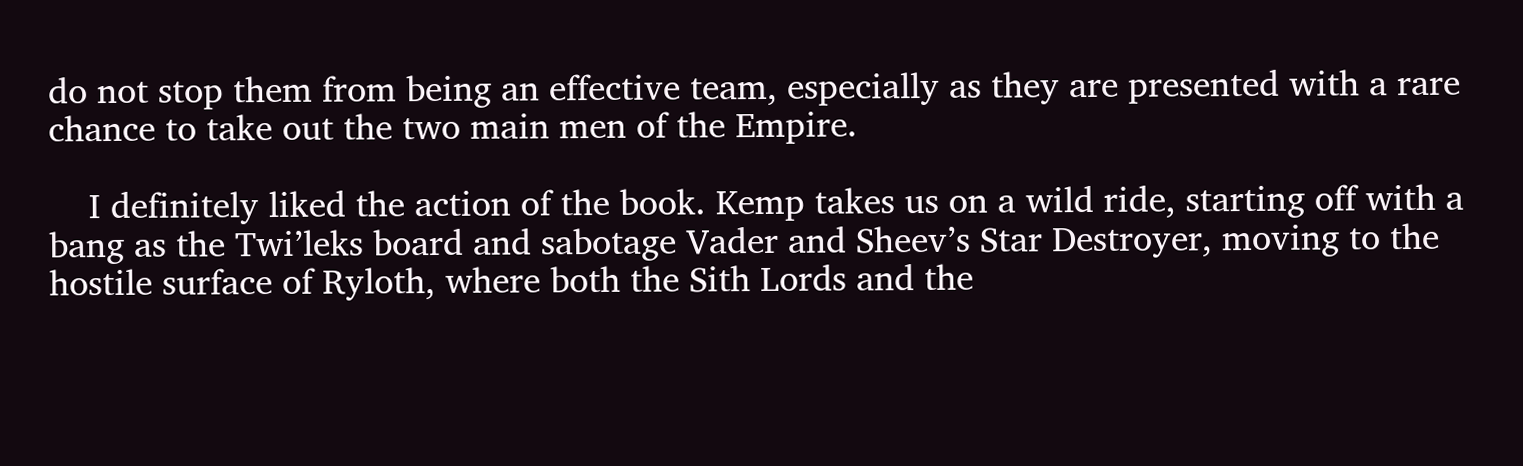do not stop them from being an effective team, especially as they are presented with a rare chance to take out the two main men of the Empire.

    I definitely liked the action of the book. Kemp takes us on a wild ride, starting off with a bang as the Twi’leks board and sabotage Vader and Sheev’s Star Destroyer, moving to the hostile surface of Ryloth, where both the Sith Lords and the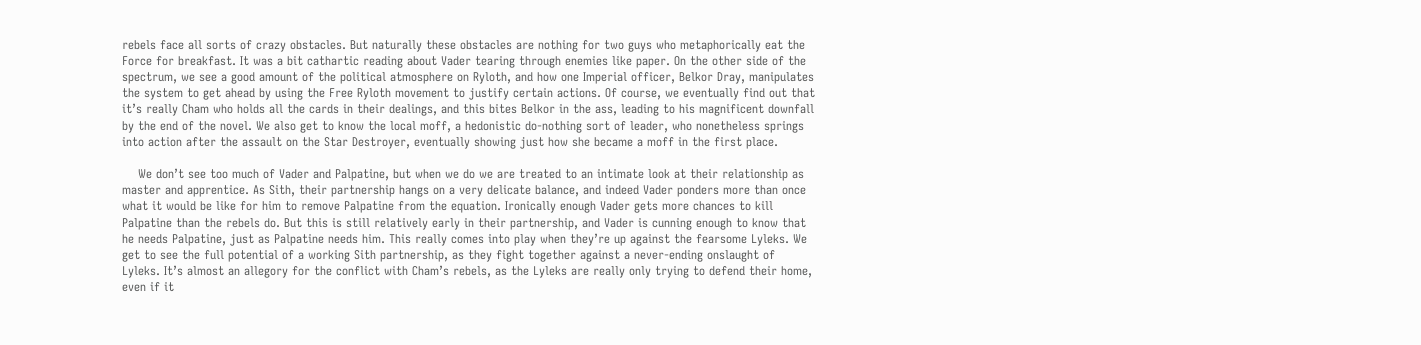rebels face all sorts of crazy obstacles. But naturally these obstacles are nothing for two guys who metaphorically eat the Force for breakfast. It was a bit cathartic reading about Vader tearing through enemies like paper. On the other side of the spectrum, we see a good amount of the political atmosphere on Ryloth, and how one Imperial officer, Belkor Dray, manipulates the system to get ahead by using the Free Ryloth movement to justify certain actions. Of course, we eventually find out that it’s really Cham who holds all the cards in their dealings, and this bites Belkor in the ass, leading to his magnificent downfall by the end of the novel. We also get to know the local moff, a hedonistic do-nothing sort of leader, who nonetheless springs into action after the assault on the Star Destroyer, eventually showing just how she became a moff in the first place.

    We don’t see too much of Vader and Palpatine, but when we do we are treated to an intimate look at their relationship as master and apprentice. As Sith, their partnership hangs on a very delicate balance, and indeed Vader ponders more than once what it would be like for him to remove Palpatine from the equation. Ironically enough Vader gets more chances to kill Palpatine than the rebels do. But this is still relatively early in their partnership, and Vader is cunning enough to know that he needs Palpatine, just as Palpatine needs him. This really comes into play when they’re up against the fearsome Lyleks. We get to see the full potential of a working Sith partnership, as they fight together against a never-ending onslaught of Lyleks. It’s almost an allegory for the conflict with Cham’s rebels, as the Lyleks are really only trying to defend their home, even if it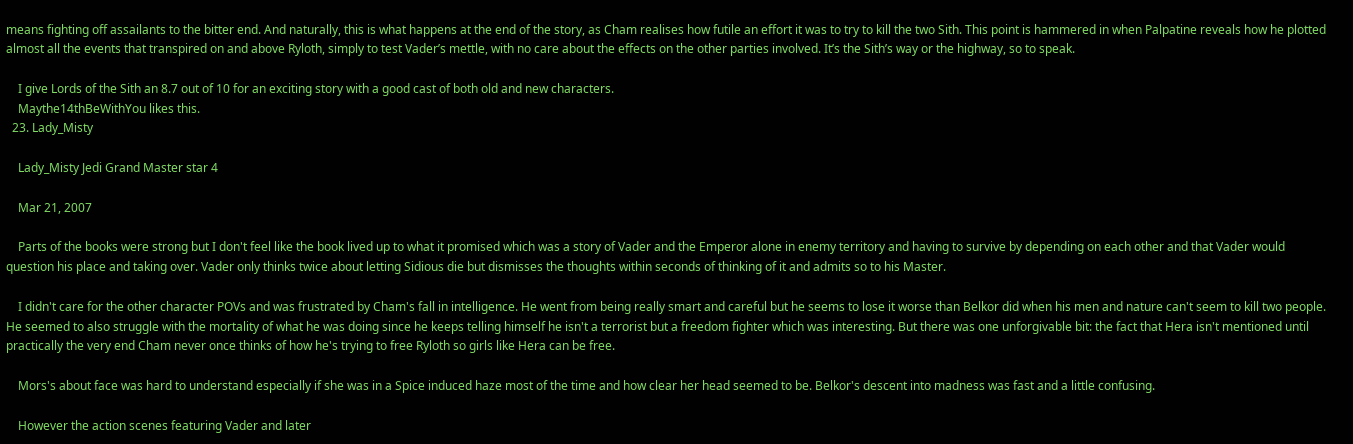means fighting off assailants to the bitter end. And naturally, this is what happens at the end of the story, as Cham realises how futile an effort it was to try to kill the two Sith. This point is hammered in when Palpatine reveals how he plotted almost all the events that transpired on and above Ryloth, simply to test Vader’s mettle, with no care about the effects on the other parties involved. It’s the Sith’s way or the highway, so to speak.

    I give Lords of the Sith an 8.7 out of 10 for an exciting story with a good cast of both old and new characters.
    Maythe14thBeWithYou likes this.
  23. Lady_Misty

    Lady_Misty Jedi Grand Master star 4

    Mar 21, 2007

    Parts of the books were strong but I don't feel like the book lived up to what it promised which was a story of Vader and the Emperor alone in enemy territory and having to survive by depending on each other and that Vader would question his place and taking over. Vader only thinks twice about letting Sidious die but dismisses the thoughts within seconds of thinking of it and admits so to his Master.

    I didn't care for the other character POVs and was frustrated by Cham's fall in intelligence. He went from being really smart and careful but he seems to lose it worse than Belkor did when his men and nature can't seem to kill two people. He seemed to also struggle with the mortality of what he was doing since he keeps telling himself he isn't a terrorist but a freedom fighter which was interesting. But there was one unforgivable bit: the fact that Hera isn't mentioned until practically the very end Cham never once thinks of how he's trying to free Ryloth so girls like Hera can be free.

    Mors's about face was hard to understand especially if she was in a Spice induced haze most of the time and how clear her head seemed to be. Belkor's descent into madness was fast and a little confusing.

    However the action scenes featuring Vader and later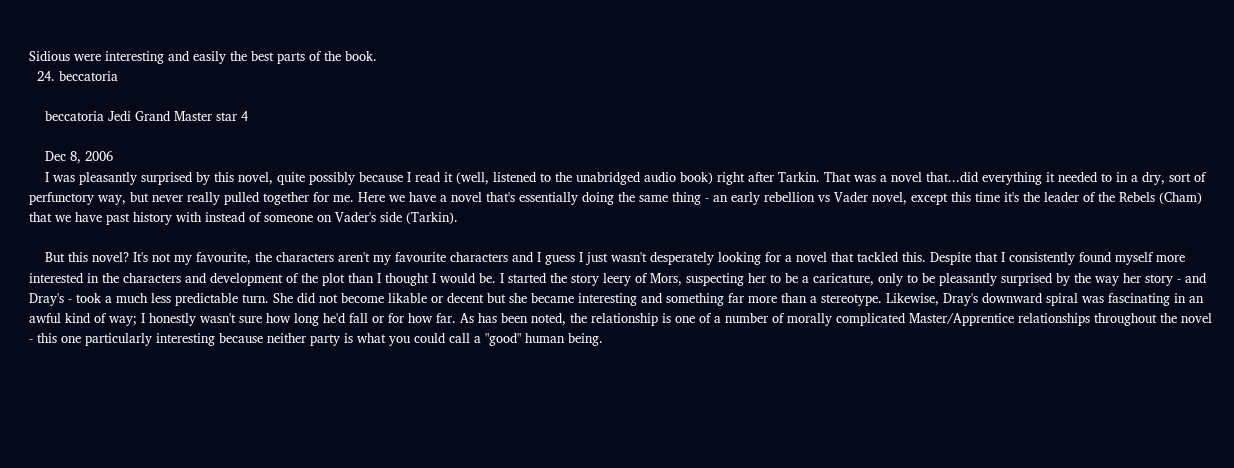Sidious were interesting and easily the best parts of the book.
  24. beccatoria

    beccatoria Jedi Grand Master star 4

    Dec 8, 2006
    I was pleasantly surprised by this novel, quite possibly because I read it (well, listened to the unabridged audio book) right after Tarkin. That was a novel that...did everything it needed to in a dry, sort of perfunctory way, but never really pulled together for me. Here we have a novel that's essentially doing the same thing - an early rebellion vs Vader novel, except this time it's the leader of the Rebels (Cham) that we have past history with instead of someone on Vader's side (Tarkin).

    But this novel? It's not my favourite, the characters aren't my favourite characters and I guess I just wasn't desperately looking for a novel that tackled this. Despite that I consistently found myself more interested in the characters and development of the plot than I thought I would be. I started the story leery of Mors, suspecting her to be a caricature, only to be pleasantly surprised by the way her story - and Dray's - took a much less predictable turn. She did not become likable or decent but she became interesting and something far more than a stereotype. Likewise, Dray's downward spiral was fascinating in an awful kind of way; I honestly wasn't sure how long he'd fall or for how far. As has been noted, the relationship is one of a number of morally complicated Master/Apprentice relationships throughout the novel - this one particularly interesting because neither party is what you could call a "good" human being.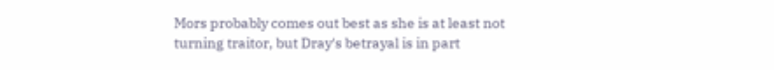Mors probably comes out best as she is at least not turning traitor, but Dray's betrayal is in part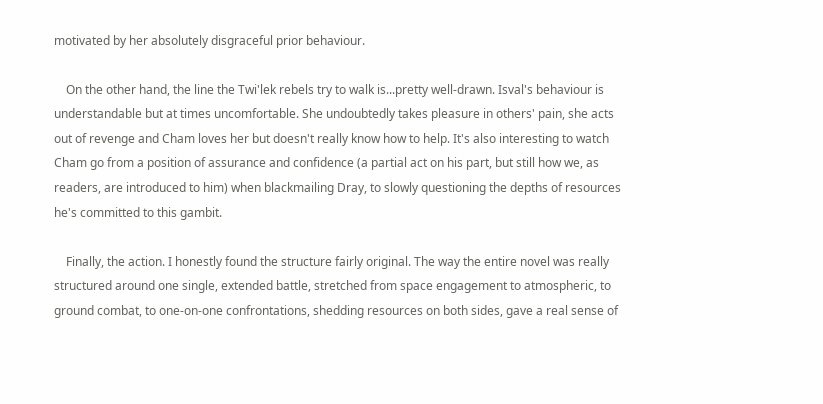motivated by her absolutely disgraceful prior behaviour.

    On the other hand, the line the Twi'lek rebels try to walk is...pretty well-drawn. Isval's behaviour is understandable but at times uncomfortable. She undoubtedly takes pleasure in others' pain, she acts out of revenge and Cham loves her but doesn't really know how to help. It's also interesting to watch Cham go from a position of assurance and confidence (a partial act on his part, but still how we, as readers, are introduced to him) when blackmailing Dray, to slowly questioning the depths of resources he's committed to this gambit.

    Finally, the action. I honestly found the structure fairly original. The way the entire novel was really structured around one single, extended battle, stretched from space engagement to atmospheric, to ground combat, to one-on-one confrontations, shedding resources on both sides, gave a real sense of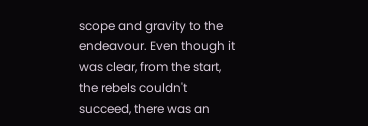scope and gravity to the endeavour. Even though it was clear, from the start, the rebels couldn't succeed, there was an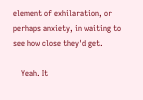element of exhilaration, or perhaps anxiety, in waiting to see how close they'd get.

    Yeah. It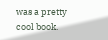was a pretty cool book.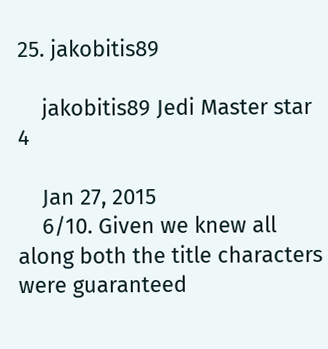25. jakobitis89

    jakobitis89 Jedi Master star 4

    Jan 27, 2015
    6/10. Given we knew all along both the title characters were guaranteed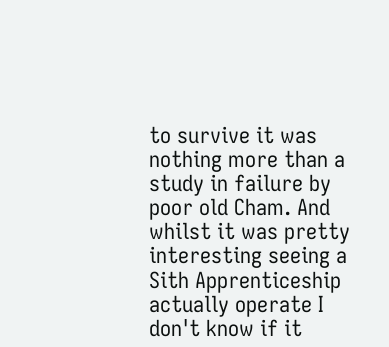to survive it was nothing more than a study in failure by poor old Cham. And whilst it was pretty interesting seeing a Sith Apprenticeship actually operate I don't know if it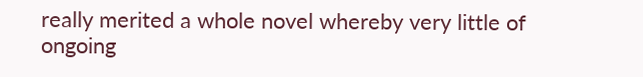really merited a whole novel whereby very little of ongoing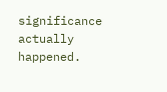significance actually happened.